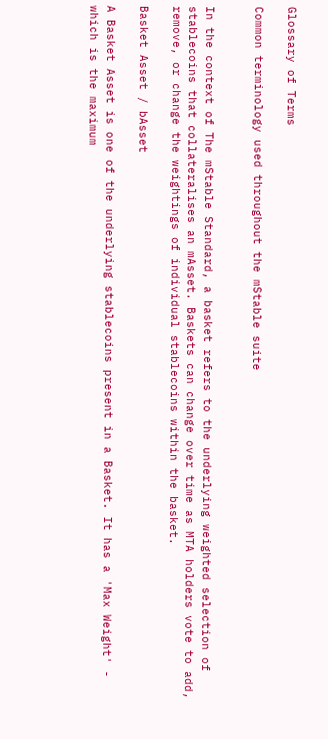Glossary of Terms

Common terminology used throughout the mStable suite


In the context of The mStable Standard, a basket refers to the underlying weighted selection of stablecoins that collateralises an mAsset. Baskets can change over time as MTA holders vote to add, remove, or change the weightings of individual stablecoins within the basket.

Basket Asset / bAsset

A Basket Asset is one of the underlying stablecoins present in a Basket. It has a 'Max Weight' - which is the maximum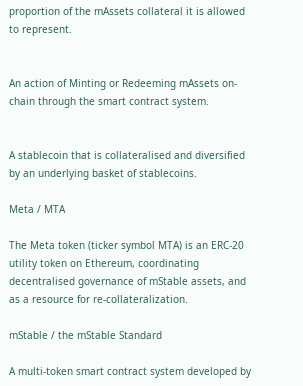proportion of the mAssets collateral it is allowed to represent.


An action of Minting or Redeeming mAssets on-chain through the smart contract system.


A stablecoin that is collateralised and diversified by an underlying basket of stablecoins.

Meta / MTA

The Meta token (ticker symbol MTA) is an ERC-20 utility token on Ethereum, coordinating decentralised governance of mStable assets, and as a resource for re-collateralization.

mStable / the mStable Standard

A multi-token smart contract system developed by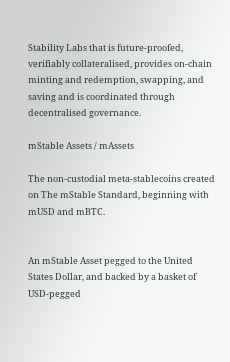Stability Labs that is future-proofed, verifiably collateralised, provides on-chain minting and redemption, swapping, and saving and is coordinated through decentralised governance.

mStable Assets / mAssets

The non-custodial meta-stablecoins created on The mStable Standard, beginning with mUSD and mBTC.


An mStable Asset pegged to the United States Dollar, and backed by a basket of USD-pegged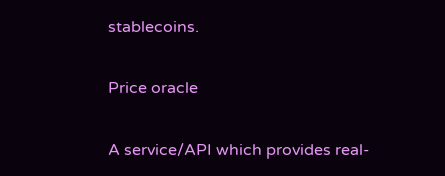stablecoins.

Price oracle

A service/API which provides real-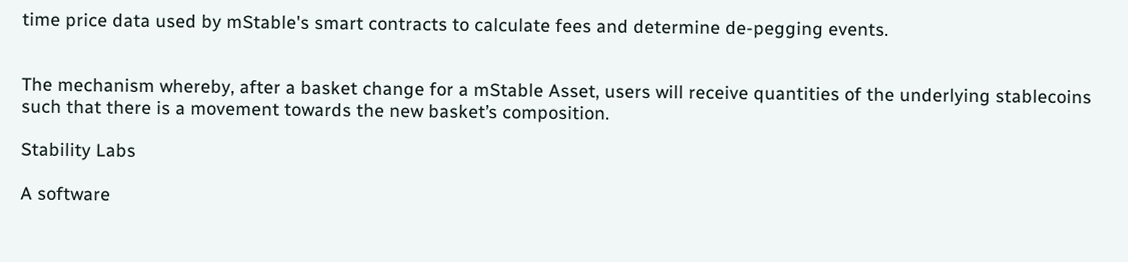time price data used by mStable's smart contracts to calculate fees and determine de-pegging events.


The mechanism whereby, after a basket change for a mStable Asset, users will receive quantities of the underlying stablecoins such that there is a movement towards the new basket’s composition.

Stability Labs

A software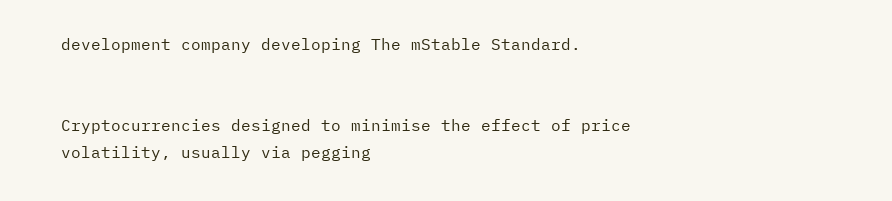development company developing The mStable Standard.


Cryptocurrencies designed to minimise the effect of price volatility, usually via pegging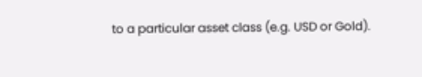to a particular asset class (e.g. USD or Gold).